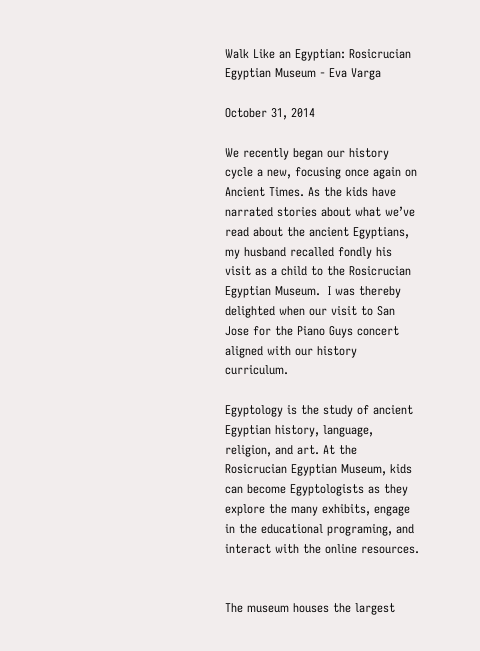Walk Like an Egyptian: Rosicrucian Egyptian Museum - Eva Varga

October 31, 2014

We recently began our history cycle a new, focusing once again on Ancient Times. As the kids have narrated stories about what we’ve read about the ancient Egyptians, my husband recalled fondly his visit as a child to the Rosicrucian Egyptian Museum.  I was thereby delighted when our visit to San Jose for the Piano Guys concert aligned with our history curriculum.

Egyptology is the study of ancient Egyptian history, language, religion, and art. At the Rosicrucian Egyptian Museum, kids can become Egyptologists as they explore the many exhibits, engage in the educational programing, and interact with the online resources.


The museum houses the largest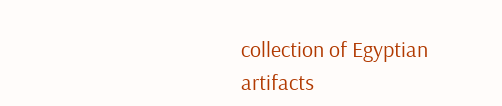collection of Egyptian artifacts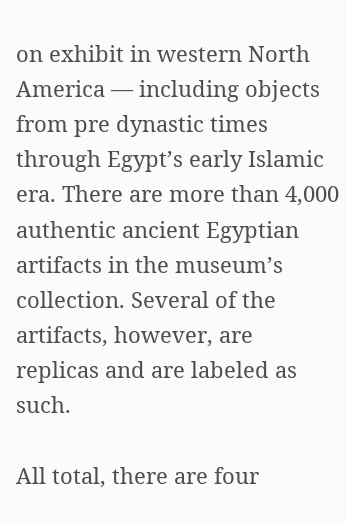on exhibit in western North America — including objects from pre dynastic times through Egypt’s early Islamic era. There are more than 4,000 authentic ancient Egyptian artifacts in the museum’s collection. Several of the artifacts, however, are replicas and are labeled as such.

All total, there are four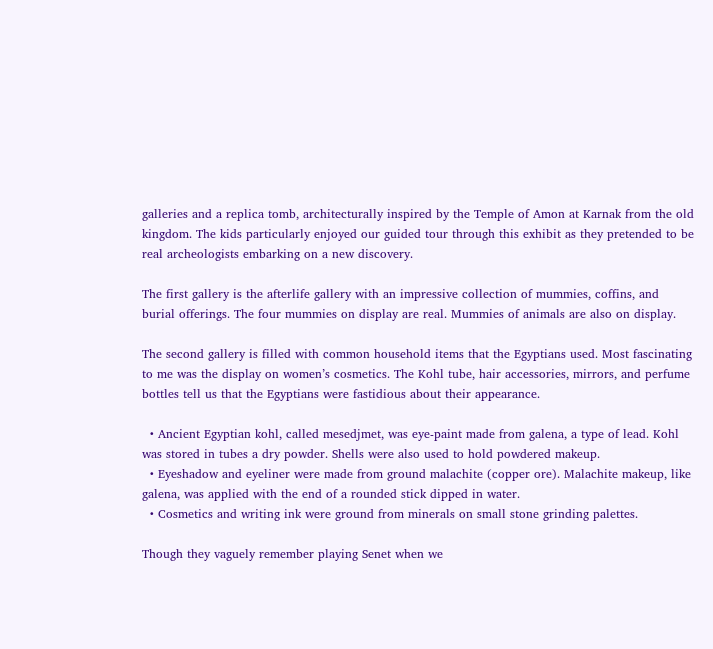galleries and a replica tomb, architecturally inspired by the Temple of Amon at Karnak from the old kingdom. The kids particularly enjoyed our guided tour through this exhibit as they pretended to be real archeologists embarking on a new discovery.

The first gallery is the afterlife gallery with an impressive collection of mummies, coffins, and burial offerings. The four mummies on display are real. Mummies of animals are also on display.

The second gallery is filled with common household items that the Egyptians used. Most fascinating to me was the display on women’s cosmetics. The Kohl tube, hair accessories, mirrors, and perfume bottles tell us that the Egyptians were fastidious about their appearance.

  • Ancient Egyptian kohl, called mesedjmet, was eye-paint made from galena, a type of lead. Kohl was stored in tubes a dry powder. Shells were also used to hold powdered makeup.
  • Eyeshadow and eyeliner were made from ground malachite (copper ore). Malachite makeup, like galena, was applied with the end of a rounded stick dipped in water.
  • Cosmetics and writing ink were ground from minerals on small stone grinding palettes.

Though they vaguely remember playing Senet when we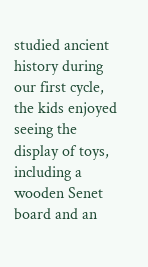studied ancient history during our first cycle, the kids enjoyed seeing the display of toys, including a wooden Senet board and an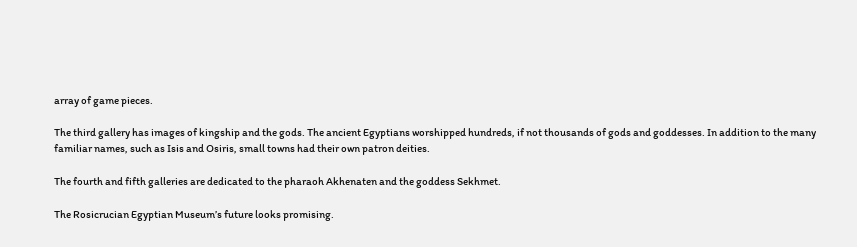array of game pieces.

The third gallery has images of kingship and the gods. The ancient Egyptians worshipped hundreds, if not thousands of gods and goddesses. In addition to the many familiar names, such as Isis and Osiris, small towns had their own patron deities.

The fourth and fifth galleries are dedicated to the pharaoh Akhenaten and the goddess Sekhmet.

The Rosicrucian Egyptian Museum’s future looks promising.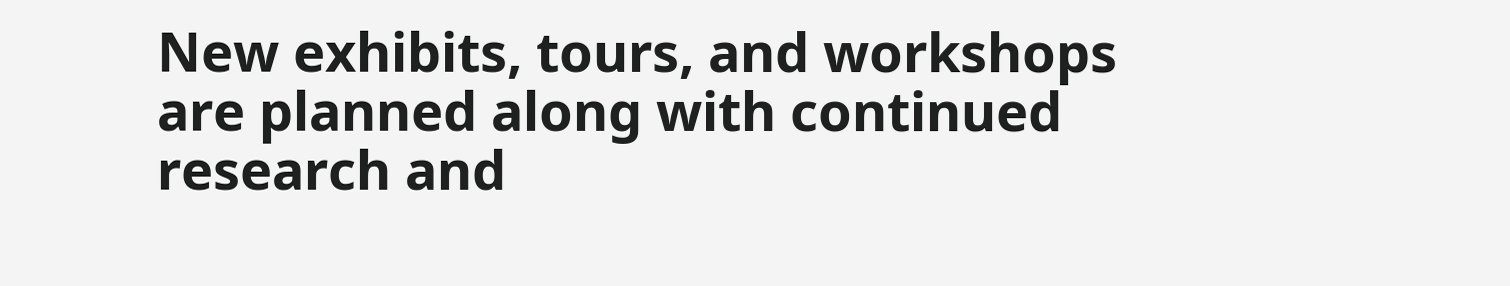New exhibits, tours, and workshops are planned along with continued research and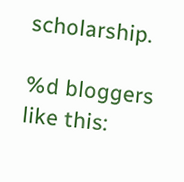scholarship.

%d bloggers like this: